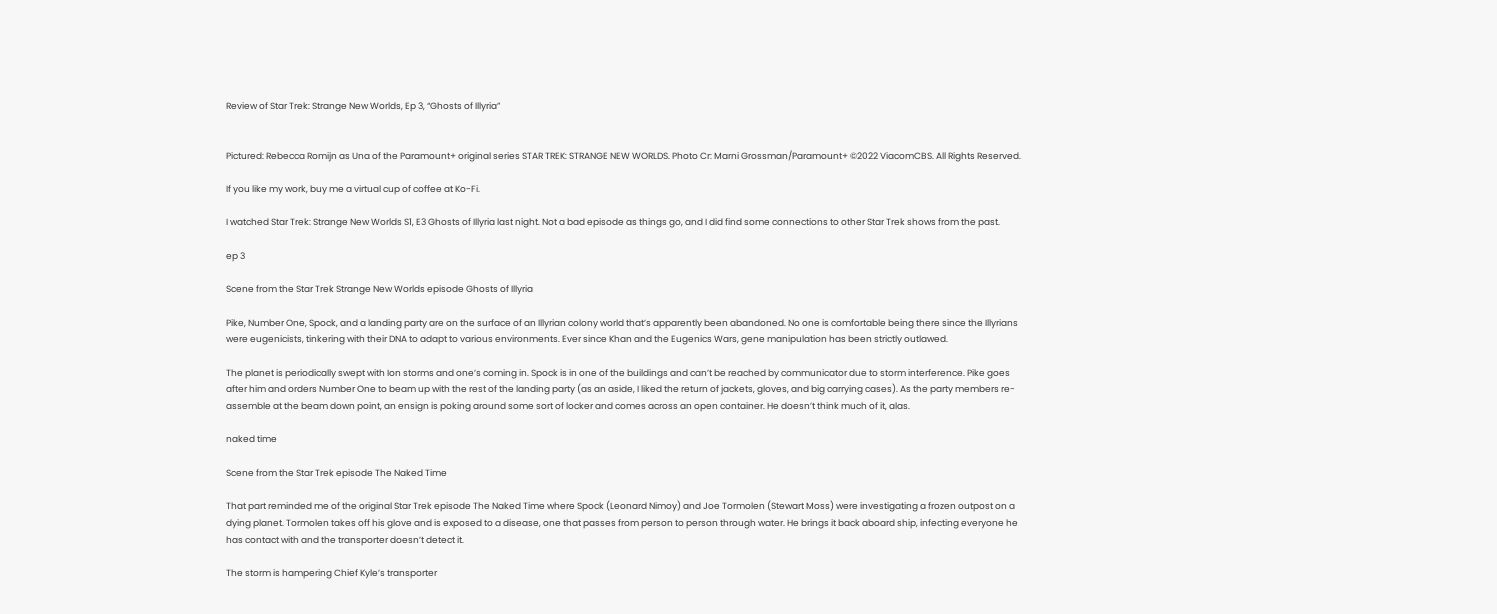Review of Star Trek: Strange New Worlds, Ep 3, “Ghosts of Illyria”


Pictured: Rebecca Romijn as Una of the Paramount+ original series STAR TREK: STRANGE NEW WORLDS. Photo Cr: Marni Grossman/Paramount+ ©2022 ViacomCBS. All Rights Reserved.

If you like my work, buy me a virtual cup of coffee at Ko-Fi.

I watched Star Trek: Strange New Worlds S1, E3 Ghosts of Illyria last night. Not a bad episode as things go, and I did find some connections to other Star Trek shows from the past.

ep 3

Scene from the Star Trek Strange New Worlds episode Ghosts of Illyria

Pike, Number One, Spock, and a landing party are on the surface of an Illyrian colony world that’s apparently been abandoned. No one is comfortable being there since the Illyrians were eugenicists, tinkering with their DNA to adapt to various environments. Ever since Khan and the Eugenics Wars, gene manipulation has been strictly outlawed.

The planet is periodically swept with Ion storms and one’s coming in. Spock is in one of the buildings and can’t be reached by communicator due to storm interference. Pike goes after him and orders Number One to beam up with the rest of the landing party (as an aside, I liked the return of jackets, gloves, and big carrying cases). As the party members re-assemble at the beam down point, an ensign is poking around some sort of locker and comes across an open container. He doesn’t think much of it, alas.

naked time

Scene from the Star Trek episode The Naked Time

That part reminded me of the original Star Trek episode The Naked Time where Spock (Leonard Nimoy) and Joe Tormolen (Stewart Moss) were investigating a frozen outpost on a dying planet. Tormolen takes off his glove and is exposed to a disease, one that passes from person to person through water. He brings it back aboard ship, infecting everyone he has contact with and the transporter doesn’t detect it.

The storm is hampering Chief Kyle’s transporter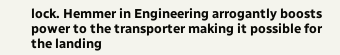lock. Hemmer in Engineering arrogantly boosts power to the transporter making it possible for the landing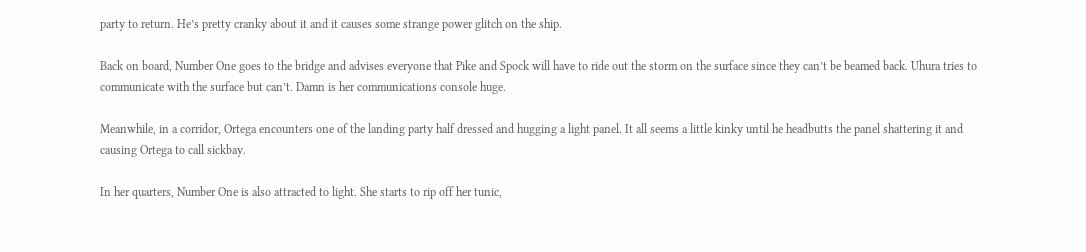party to return. He’s pretty cranky about it and it causes some strange power glitch on the ship.

Back on board, Number One goes to the bridge and advises everyone that Pike and Spock will have to ride out the storm on the surface since they can’t be beamed back. Uhura tries to communicate with the surface but can’t. Damn is her communications console huge.

Meanwhile, in a corridor, Ortega encounters one of the landing party half dressed and hugging a light panel. It all seems a little kinky until he headbutts the panel shattering it and causing Ortega to call sickbay.

In her quarters, Number One is also attracted to light. She starts to rip off her tunic,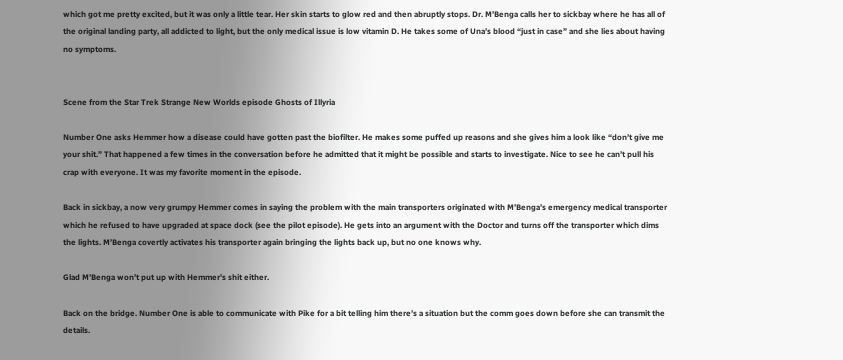which got me pretty excited, but it was only a little tear. Her skin starts to glow red and then abruptly stops. Dr. M’Benga calls her to sickbay where he has all of the original landing party, all addicted to light, but the only medical issue is low vitamin D. He takes some of Una’s blood “just in case” and she lies about having no symptoms.


Scene from the Star Trek Strange New Worlds episode Ghosts of Illyria

Number One asks Hemmer how a disease could have gotten past the biofilter. He makes some puffed up reasons and she gives him a look like “don’t give me your shit.” That happened a few times in the conversation before he admitted that it might be possible and starts to investigate. Nice to see he can’t pull his crap with everyone. It was my favorite moment in the episode.

Back in sickbay, a now very grumpy Hemmer comes in saying the problem with the main transporters originated with M’Benga’s emergency medical transporter which he refused to have upgraded at space dock (see the pilot episode). He gets into an argument with the Doctor and turns off the transporter which dims the lights. M’Benga covertly activates his transporter again bringing the lights back up, but no one knows why.

Glad M’Benga won’t put up with Hemmer’s shit either.

Back on the bridge. Number One is able to communicate with Pike for a bit telling him there’s a situation but the comm goes down before she can transmit the details.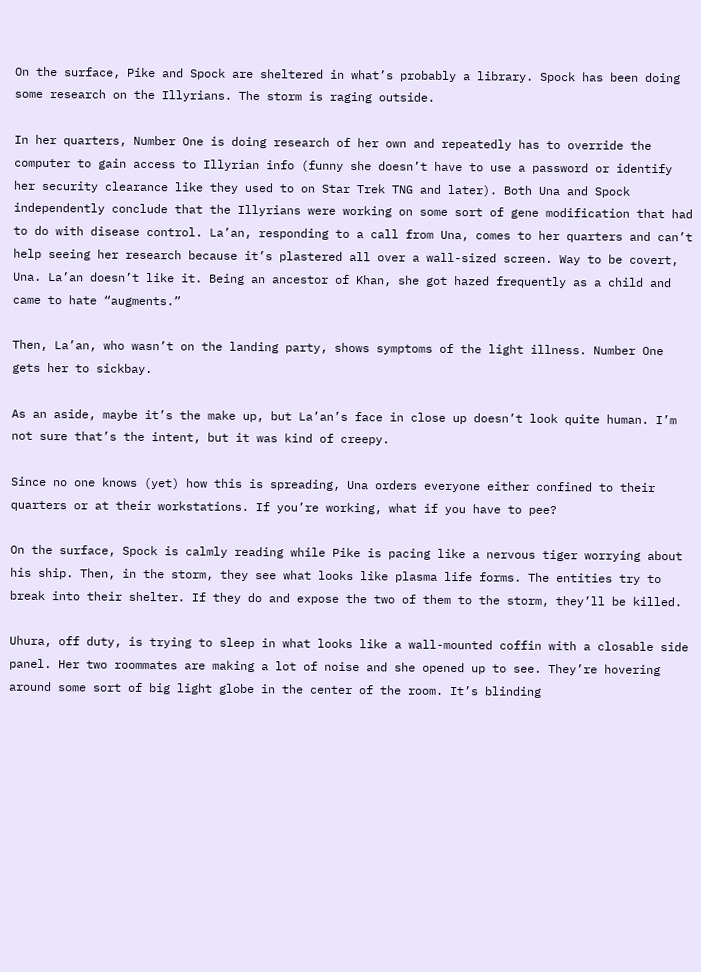On the surface, Pike and Spock are sheltered in what’s probably a library. Spock has been doing some research on the Illyrians. The storm is raging outside.

In her quarters, Number One is doing research of her own and repeatedly has to override the computer to gain access to Illyrian info (funny she doesn’t have to use a password or identify her security clearance like they used to on Star Trek TNG and later). Both Una and Spock independently conclude that the Illyrians were working on some sort of gene modification that had to do with disease control. La’an, responding to a call from Una, comes to her quarters and can’t help seeing her research because it’s plastered all over a wall-sized screen. Way to be covert, Una. La’an doesn’t like it. Being an ancestor of Khan, she got hazed frequently as a child and came to hate “augments.”

Then, La’an, who wasn’t on the landing party, shows symptoms of the light illness. Number One gets her to sickbay.

As an aside, maybe it’s the make up, but La’an’s face in close up doesn’t look quite human. I’m not sure that’s the intent, but it was kind of creepy.

Since no one knows (yet) how this is spreading, Una orders everyone either confined to their quarters or at their workstations. If you’re working, what if you have to pee?

On the surface, Spock is calmly reading while Pike is pacing like a nervous tiger worrying about his ship. Then, in the storm, they see what looks like plasma life forms. The entities try to break into their shelter. If they do and expose the two of them to the storm, they’ll be killed.

Uhura, off duty, is trying to sleep in what looks like a wall-mounted coffin with a closable side panel. Her two roommates are making a lot of noise and she opened up to see. They’re hovering around some sort of big light globe in the center of the room. It’s blinding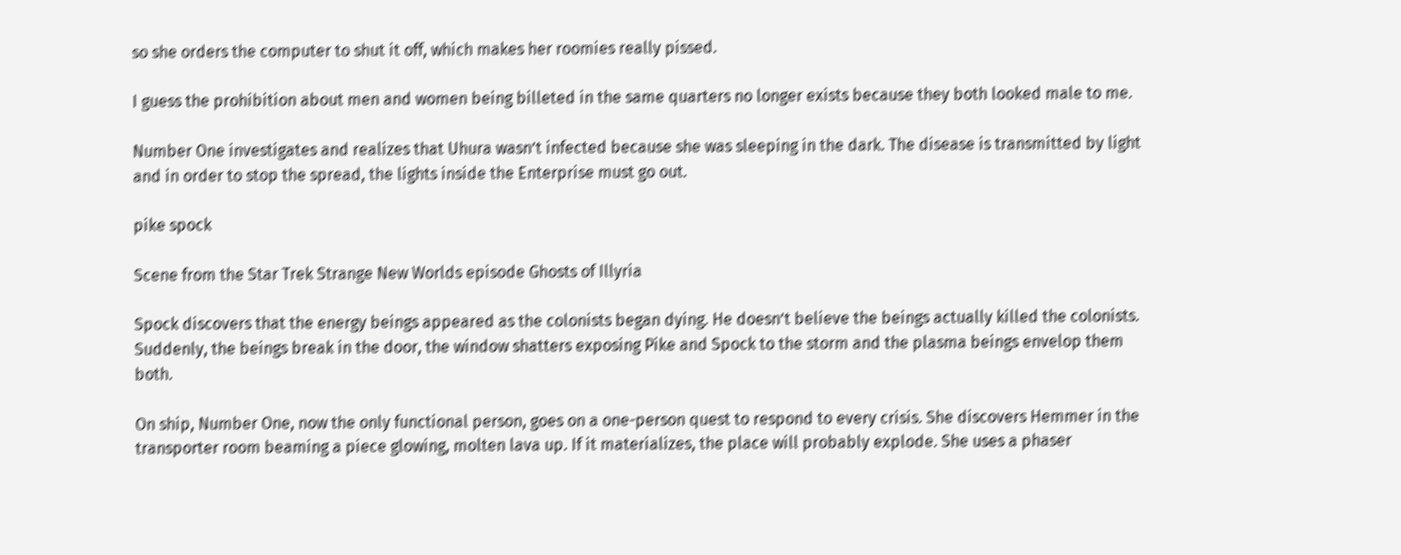so she orders the computer to shut it off, which makes her roomies really pissed.

I guess the prohibition about men and women being billeted in the same quarters no longer exists because they both looked male to me.

Number One investigates and realizes that Uhura wasn’t infected because she was sleeping in the dark. The disease is transmitted by light and in order to stop the spread, the lights inside the Enterprise must go out.

pike spock

Scene from the Star Trek Strange New Worlds episode Ghosts of Illyria

Spock discovers that the energy beings appeared as the colonists began dying. He doesn’t believe the beings actually killed the colonists. Suddenly, the beings break in the door, the window shatters exposing Pike and Spock to the storm and the plasma beings envelop them both.

On ship, Number One, now the only functional person, goes on a one-person quest to respond to every crisis. She discovers Hemmer in the transporter room beaming a piece glowing, molten lava up. If it materializes, the place will probably explode. She uses a phaser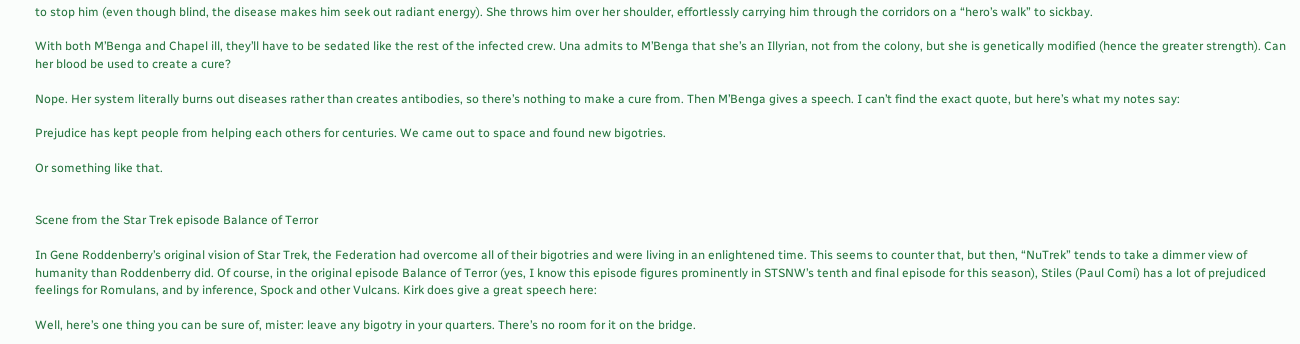to stop him (even though blind, the disease makes him seek out radiant energy). She throws him over her shoulder, effortlessly carrying him through the corridors on a “hero’s walk” to sickbay.

With both M’Benga and Chapel ill, they’ll have to be sedated like the rest of the infected crew. Una admits to M’Benga that she’s an Illyrian, not from the colony, but she is genetically modified (hence the greater strength). Can her blood be used to create a cure?

Nope. Her system literally burns out diseases rather than creates antibodies, so there’s nothing to make a cure from. Then M’Benga gives a speech. I can’t find the exact quote, but here’s what my notes say:

Prejudice has kept people from helping each others for centuries. We came out to space and found new bigotries.

Or something like that.


Scene from the Star Trek episode Balance of Terror

In Gene Roddenberry’s original vision of Star Trek, the Federation had overcome all of their bigotries and were living in an enlightened time. This seems to counter that, but then, “NuTrek” tends to take a dimmer view of humanity than Roddenberry did. Of course, in the original episode Balance of Terror (yes, I know this episode figures prominently in STSNW’s tenth and final episode for this season), Stiles (Paul Comi) has a lot of prejudiced feelings for Romulans, and by inference, Spock and other Vulcans. Kirk does give a great speech here:

Well, here’s one thing you can be sure of, mister: leave any bigotry in your quarters. There’s no room for it on the bridge.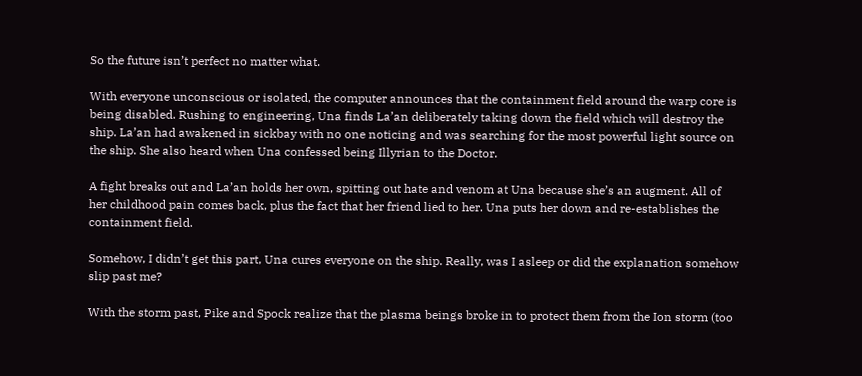So the future isn’t perfect no matter what.

With everyone unconscious or isolated, the computer announces that the containment field around the warp core is being disabled. Rushing to engineering, Una finds La’an deliberately taking down the field which will destroy the ship. La’an had awakened in sickbay with no one noticing and was searching for the most powerful light source on the ship. She also heard when Una confessed being Illyrian to the Doctor.

A fight breaks out and La’an holds her own, spitting out hate and venom at Una because she’s an augment. All of her childhood pain comes back, plus the fact that her friend lied to her. Una puts her down and re-establishes the containment field.

Somehow, I didn’t get this part, Una cures everyone on the ship. Really, was I asleep or did the explanation somehow slip past me?

With the storm past, Pike and Spock realize that the plasma beings broke in to protect them from the Ion storm (too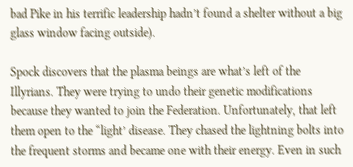bad Pike in his terrific leadership hadn’t found a shelter without a big glass window facing outside).

Spock discovers that the plasma beings are what’s left of the Illyrians. They were trying to undo their genetic modifications because they wanted to join the Federation. Unfortunately, that left them open to the “light’ disease. They chased the lightning bolts into the frequent storms and became one with their energy. Even in such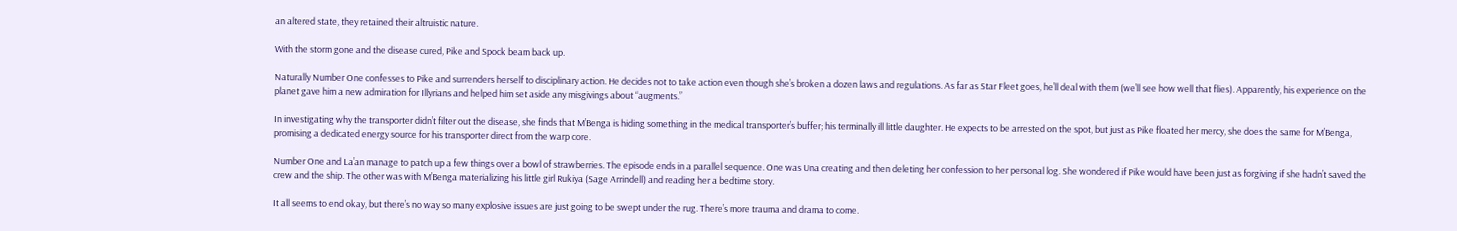an altered state, they retained their altruistic nature.

With the storm gone and the disease cured, Pike and Spock beam back up.

Naturally Number One confesses to Pike and surrenders herself to disciplinary action. He decides not to take action even though she’s broken a dozen laws and regulations. As far as Star Fleet goes, he’ll deal with them (we’ll see how well that flies). Apparently, his experience on the planet gave him a new admiration for Illyrians and helped him set aside any misgivings about “augments.”

In investigating why the transporter didn’t filter out the disease, she finds that M’Benga is hiding something in the medical transporter’s buffer; his terminally ill little daughter. He expects to be arrested on the spot, but just as Pike floated her mercy, she does the same for M’Benga, promising a dedicated energy source for his transporter direct from the warp core.

Number One and La’an manage to patch up a few things over a bowl of strawberries. The episode ends in a parallel sequence. One was Una creating and then deleting her confession to her personal log. She wondered if Pike would have been just as forgiving if she hadn’t saved the crew and the ship. The other was with M’Benga materializing his little girl Rukiya (Sage Arrindell) and reading her a bedtime story.

It all seems to end okay, but there’s no way so many explosive issues are just going to be swept under the rug. There’s more trauma and drama to come.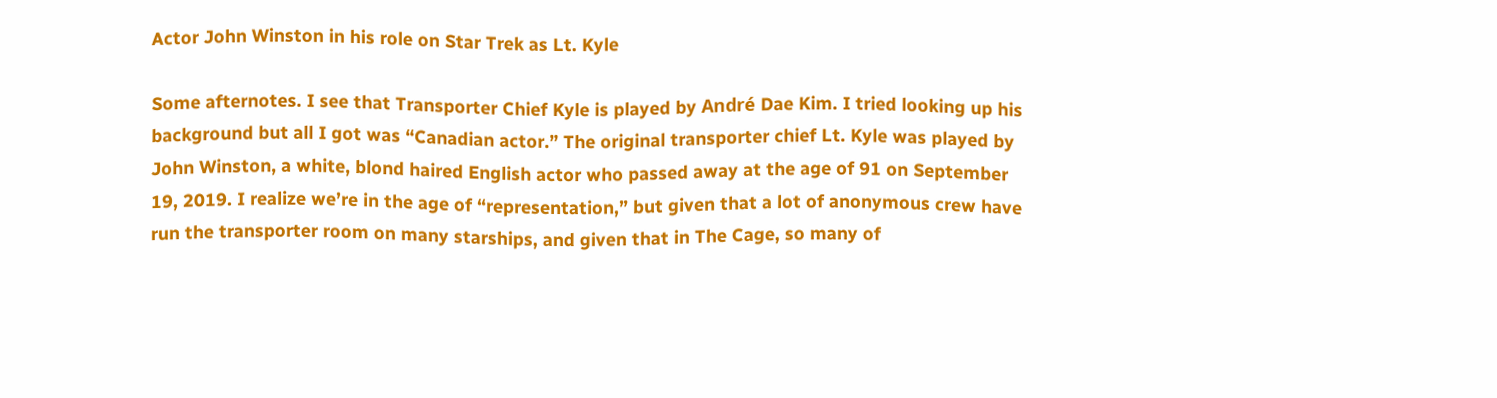Actor John Winston in his role on Star Trek as Lt. Kyle

Some afternotes. I see that Transporter Chief Kyle is played by André Dae Kim. I tried looking up his background but all I got was “Canadian actor.” The original transporter chief Lt. Kyle was played by John Winston, a white, blond haired English actor who passed away at the age of 91 on September 19, 2019. I realize we’re in the age of “representation,” but given that a lot of anonymous crew have run the transporter room on many starships, and given that in The Cage, so many of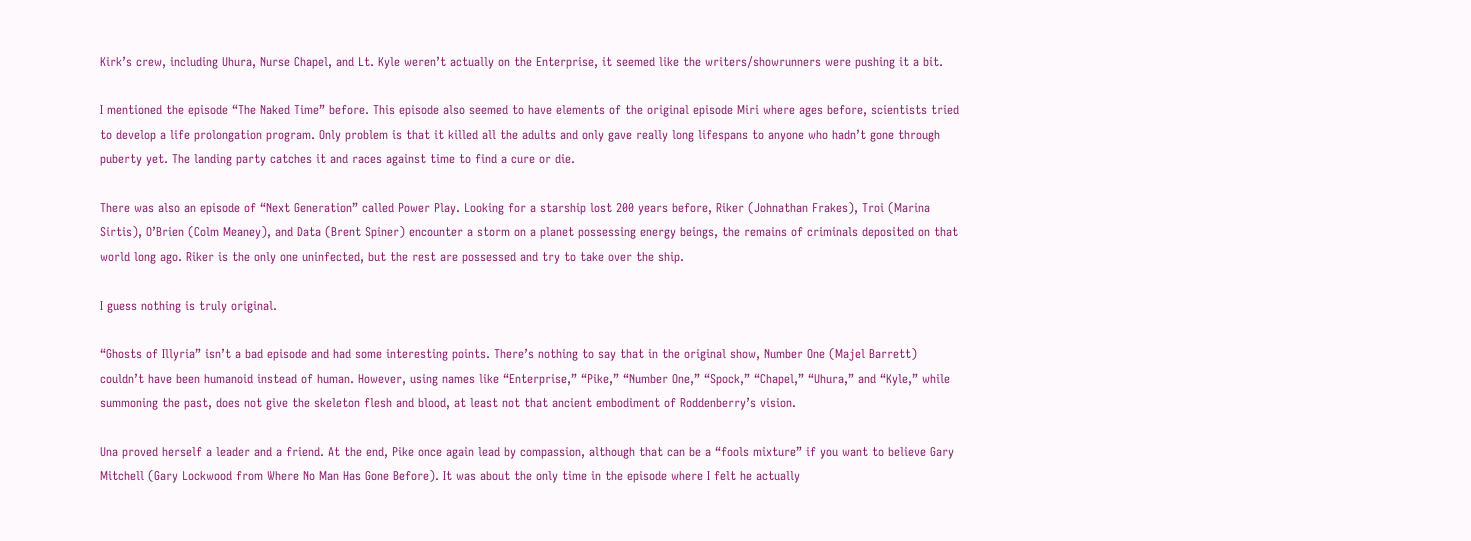Kirk’s crew, including Uhura, Nurse Chapel, and Lt. Kyle weren’t actually on the Enterprise, it seemed like the writers/showrunners were pushing it a bit.

I mentioned the episode “The Naked Time” before. This episode also seemed to have elements of the original episode Miri where ages before, scientists tried to develop a life prolongation program. Only problem is that it killed all the adults and only gave really long lifespans to anyone who hadn’t gone through puberty yet. The landing party catches it and races against time to find a cure or die.

There was also an episode of “Next Generation” called Power Play. Looking for a starship lost 200 years before, Riker (Johnathan Frakes), Troi (Marina Sirtis), O’Brien (Colm Meaney), and Data (Brent Spiner) encounter a storm on a planet possessing energy beings, the remains of criminals deposited on that world long ago. Riker is the only one uninfected, but the rest are possessed and try to take over the ship.

I guess nothing is truly original.

“Ghosts of Illyria” isn’t a bad episode and had some interesting points. There’s nothing to say that in the original show, Number One (Majel Barrett) couldn’t have been humanoid instead of human. However, using names like “Enterprise,” “Pike,” “Number One,” “Spock,” “Chapel,” “Uhura,” and “Kyle,” while summoning the past, does not give the skeleton flesh and blood, at least not that ancient embodiment of Roddenberry’s vision.

Una proved herself a leader and a friend. At the end, Pike once again lead by compassion, although that can be a “fools mixture” if you want to believe Gary Mitchell (Gary Lockwood from Where No Man Has Gone Before). It was about the only time in the episode where I felt he actually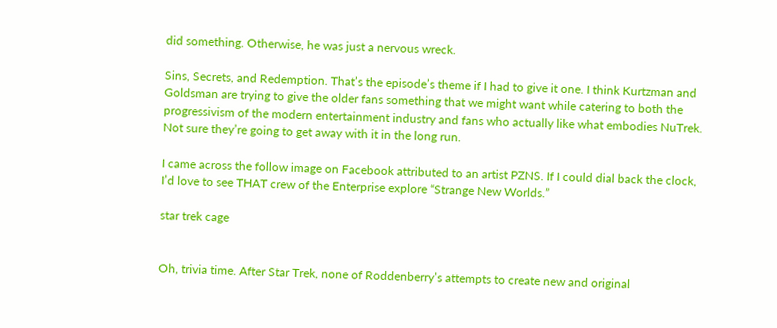did something. Otherwise, he was just a nervous wreck.

Sins, Secrets, and Redemption. That’s the episode’s theme if I had to give it one. I think Kurtzman and Goldsman are trying to give the older fans something that we might want while catering to both the progressivism of the modern entertainment industry and fans who actually like what embodies NuTrek. Not sure they’re going to get away with it in the long run.

I came across the follow image on Facebook attributed to an artist PZNS. If I could dial back the clock, I’d love to see THAT crew of the Enterprise explore “Strange New Worlds.”

star trek cage


Oh, trivia time. After Star Trek, none of Roddenberry’s attempts to create new and original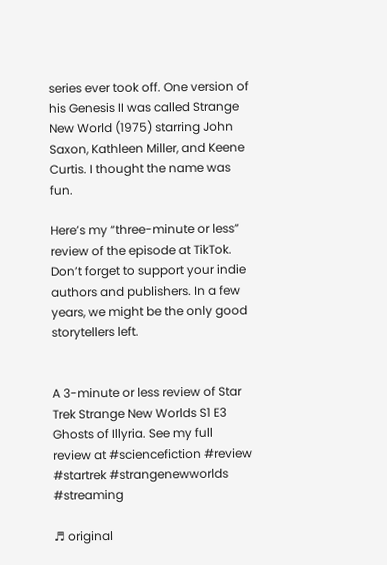series ever took off. One version of his Genesis II was called Strange New World (1975) starring John Saxon, Kathleen Miller, and Keene Curtis. I thought the name was fun.

Here’s my “three-minute or less” review of the episode at TikTok. Don’t forget to support your indie authors and publishers. In a few years, we might be the only good storytellers left.


A 3-minute or less review of Star Trek Strange New Worlds S1 E3 Ghosts of Illyria. See my full review at #sciencefiction #review #startrek #strangenewworlds #streaming

♬ original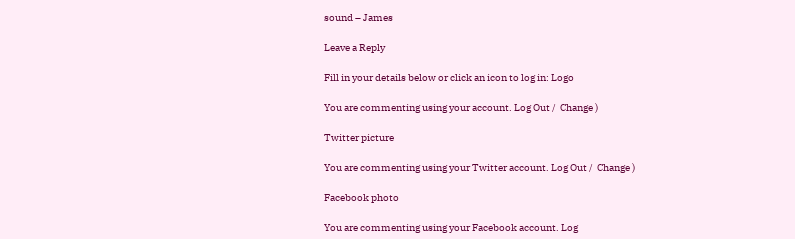sound – James

Leave a Reply

Fill in your details below or click an icon to log in: Logo

You are commenting using your account. Log Out /  Change )

Twitter picture

You are commenting using your Twitter account. Log Out /  Change )

Facebook photo

You are commenting using your Facebook account. Log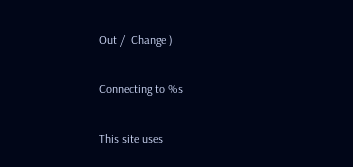Out /  Change )

Connecting to %s

This site uses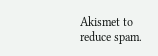Akismet to reduce spam.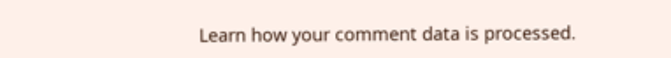Learn how your comment data is processed.